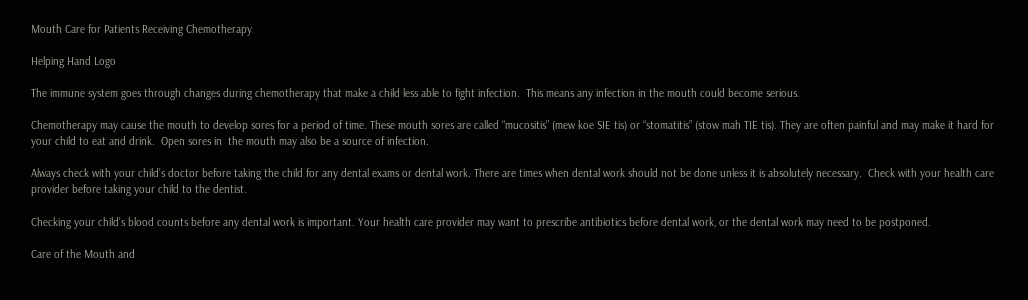Mouth Care for Patients Receiving Chemotherapy

Helping Hand Logo

The immune system goes through changes during chemotherapy that make a child less able to fight infection.  This means any infection in the mouth could become serious.

Chemotherapy may cause the mouth to develop sores for a period of time. These mouth sores are called “mucositis” (mew koe SIE tis) or “stomatitis” (stow mah TIE tis). They are often painful and may make it hard for your child to eat and drink.  Open sores in  the mouth may also be a source of infection.

Always check with your child’s doctor before taking the child for any dental exams or dental work. There are times when dental work should not be done unless it is absolutely necessary.  Check with your health care provider before taking your child to the dentist.

Checking your child’s blood counts before any dental work is important. Your health care provider may want to prescribe antibiotics before dental work, or the dental work may need to be postponed.

Care of the Mouth and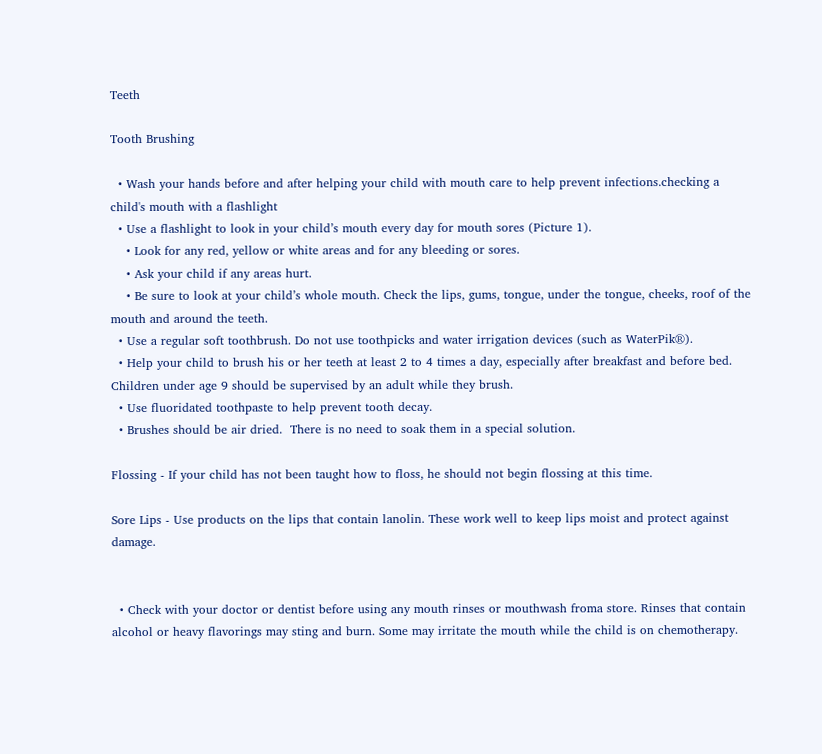Teeth

Tooth Brushing

  • Wash your hands before and after helping your child with mouth care to help prevent infections.checking a child's mouth with a flashlight
  • Use a flashlight to look in your child’s mouth every day for mouth sores (Picture 1).
    • Look for any red, yellow or white areas and for any bleeding or sores.
    • Ask your child if any areas hurt.
    • Be sure to look at your child’s whole mouth. Check the lips, gums, tongue, under the tongue, cheeks, roof of the mouth and around the teeth.
  • Use a regular soft toothbrush. Do not use toothpicks and water irrigation devices (such as WaterPik®).
  • Help your child to brush his or her teeth at least 2 to 4 times a day, especially after breakfast and before bed. Children under age 9 should be supervised by an adult while they brush.
  • Use fluoridated toothpaste to help prevent tooth decay.
  • Brushes should be air dried.  There is no need to soak them in a special solution.

Flossing - If your child has not been taught how to floss, he should not begin flossing at this time.

Sore Lips - Use products on the lips that contain lanolin. These work well to keep lips moist and protect against damage.


  • Check with your doctor or dentist before using any mouth rinses or mouthwash froma store. Rinses that contain alcohol or heavy flavorings may sting and burn. Some may irritate the mouth while the child is on chemotherapy.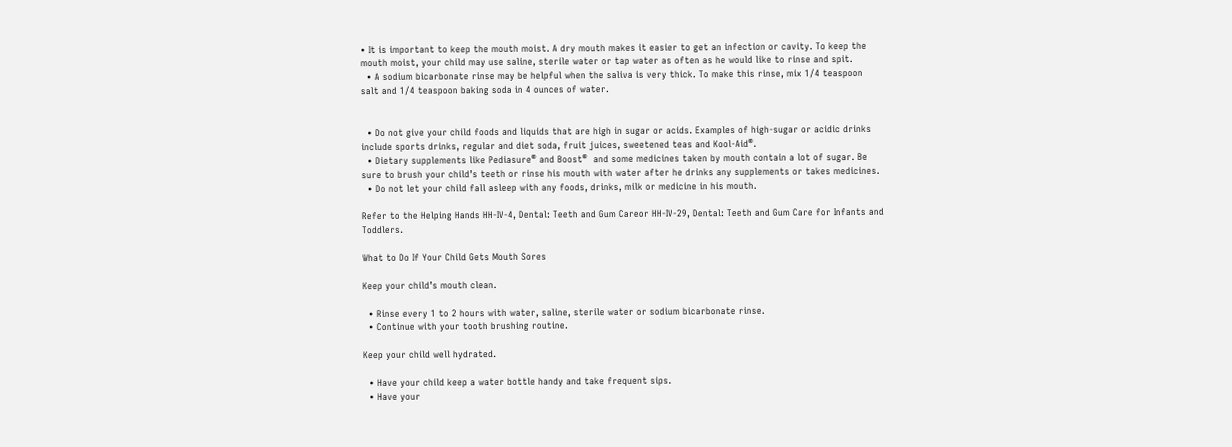• It is important to keep the mouth moist. A dry mouth makes it easier to get an infection or cavity. To keep the mouth moist, your child may use saline, sterile water or tap water as often as he would like to rinse and spit.
  • A sodium bicarbonate rinse may be helpful when the saliva is very thick. To make this rinse, mix 1/4 teaspoon salt and 1/4 teaspoon baking soda in 4 ounces of water.


  • Do not give your child foods and liquids that are high in sugar or acids. Examples of high-sugar or acidic drinks include sports drinks, regular and diet soda, fruit juices, sweetened teas and Kool-Aid®.
  • Dietary supplements like Pediasure® and Boost®  and some medicines taken by mouth contain a lot of sugar. Be sure to brush your child’s teeth or rinse his mouth with water after he drinks any supplements or takes medicines.
  • Do not let your child fall asleep with any foods, drinks, milk or medicine in his mouth.

Refer to the Helping Hands HH-IV-4, Dental: Teeth and Gum Careor HH-IV-29, Dental: Teeth and Gum Care for Infants and Toddlers.

What to Do If Your Child Gets Mouth Sores

Keep your child’s mouth clean.

  • Rinse every 1 to 2 hours with water, saline, sterile water or sodium bicarbonate rinse.
  • Continue with your tooth brushing routine.

Keep your child well hydrated.

  • Have your child keep a water bottle handy and take frequent sips.
  • Have your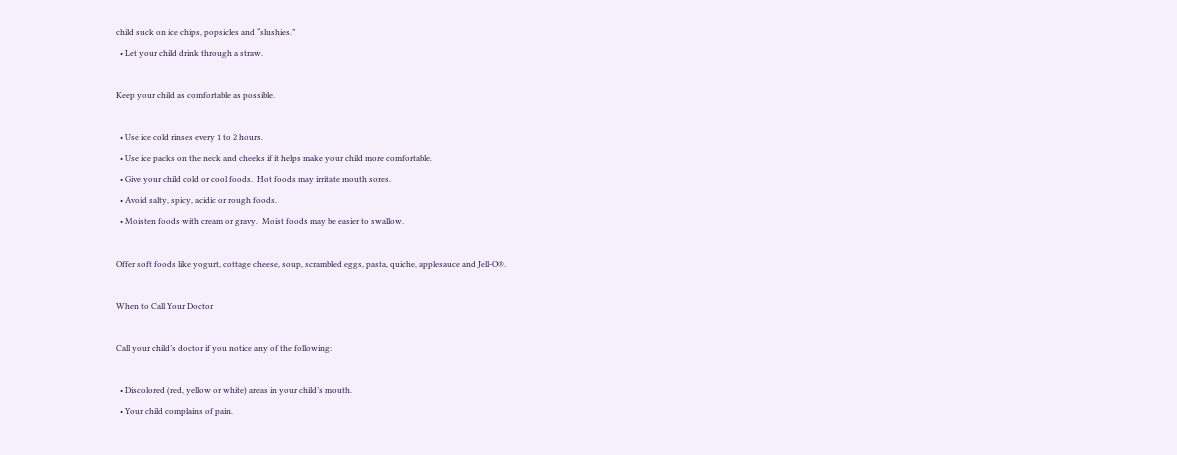child suck on ice chips, popsicles and “slushies.”
  • Let your child drink through a straw.

Keep your child as comfortable as possible.

  • Use ice cold rinses every 1 to 2 hours.
  • Use ice packs on the neck and cheeks if it helps make your child more comfortable.
  • Give your child cold or cool foods.  Hot foods may irritate mouth sores.
  • Avoid salty, spicy, acidic or rough foods.
  • Moisten foods with cream or gravy.  Moist foods may be easier to swallow.

Offer soft foods like yogurt, cottage cheese, soup, scrambled eggs, pasta, quiche, applesauce and Jell-O®.

When to Call Your Doctor

Call your child’s doctor if you notice any of the following:

  • Discolored (red, yellow or white) areas in your child’s mouth.
  • Your child complains of pain.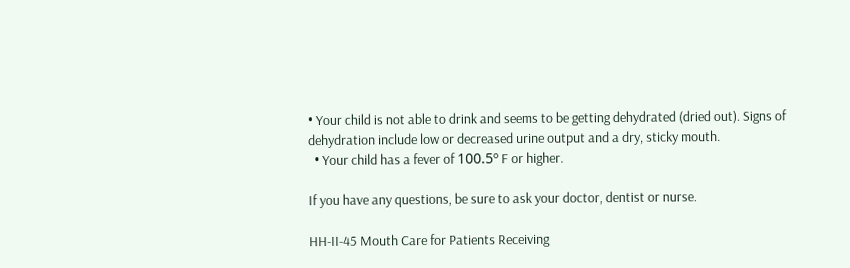• Your child is not able to drink and seems to be getting dehydrated (dried out). Signs of dehydration include low or decreased urine output and a dry, sticky mouth.
  • Your child has a fever of 100.5º F or higher.

If you have any questions, be sure to ask your doctor, dentist or nurse.

HH-II-45 Mouth Care for Patients Receiving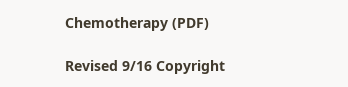Chemotherapy (PDF)

Revised 9/16 Copyright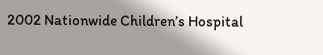2002 Nationwide Children’s Hospital